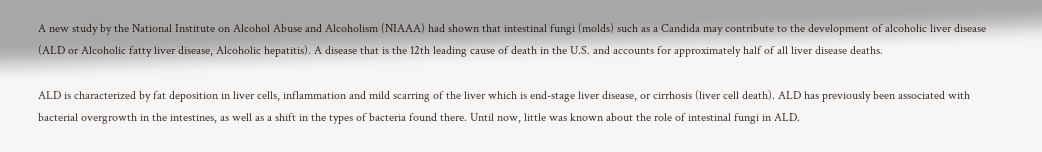A new study by the National Institute on Alcohol Abuse and Alcoholism (NIAAA) had shown that intestinal fungi (molds) such as a Candida may contribute to the development of alcoholic liver disease (ALD or Alcoholic fatty liver disease, Alcoholic hepatitis). A disease that is the 12th leading cause of death in the U.S. and accounts for approximately half of all liver disease deaths.

ALD is characterized by fat deposition in liver cells, inflammation and mild scarring of the liver which is end-stage liver disease, or cirrhosis (liver cell death). ALD has previously been associated with bacterial overgrowth in the intestines, as well as a shift in the types of bacteria found there. Until now, little was known about the role of intestinal fungi in ALD.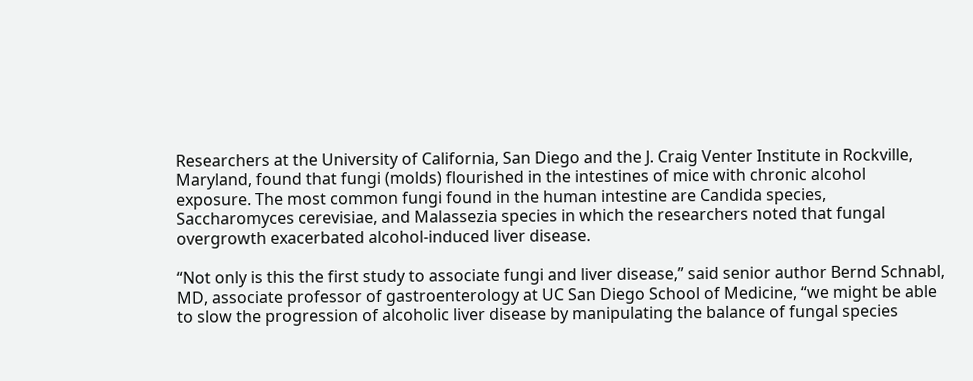Researchers at the University of California, San Diego and the J. Craig Venter Institute in Rockville, Maryland, found that fungi (molds) flourished in the intestines of mice with chronic alcohol exposure. The most common fungi found in the human intestine are Candida species, Saccharomyces cerevisiae, and Malassezia species in which the researchers noted that fungal overgrowth exacerbated alcohol-induced liver disease.

“Not only is this the first study to associate fungi and liver disease,” said senior author Bernd Schnabl, MD, associate professor of gastroenterology at UC San Diego School of Medicine, “we might be able to slow the progression of alcoholic liver disease by manipulating the balance of fungal species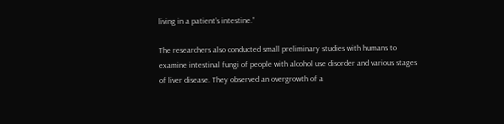living in a patient’s intestine.”

The researchers also conducted small preliminary studies with humans to examine intestinal fungi of people with alcohol use disorder and various stages of liver disease. They observed an overgrowth of a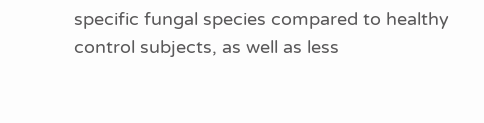specific fungal species compared to healthy control subjects, as well as less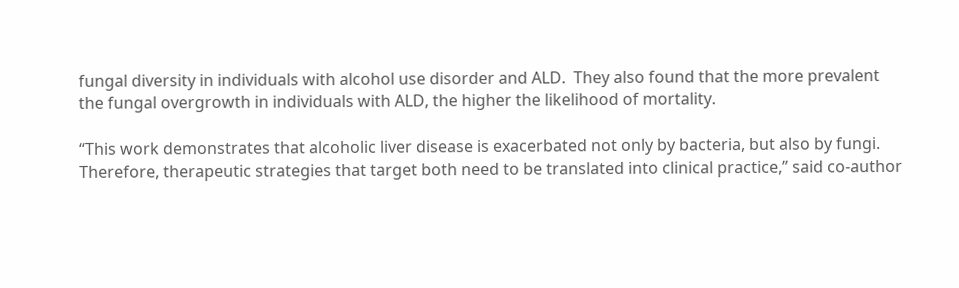fungal diversity in individuals with alcohol use disorder and ALD.  They also found that the more prevalent the fungal overgrowth in individuals with ALD, the higher the likelihood of mortality.

“This work demonstrates that alcoholic liver disease is exacerbated not only by bacteria, but also by fungi. Therefore, therapeutic strategies that target both need to be translated into clinical practice,” said co-author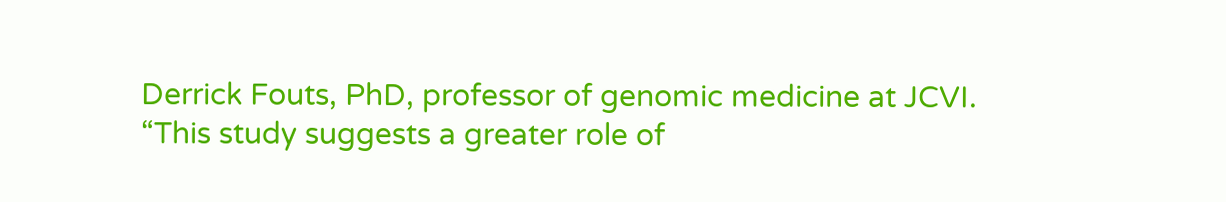Derrick Fouts, PhD, professor of genomic medicine at JCVI. “This study suggests a greater role of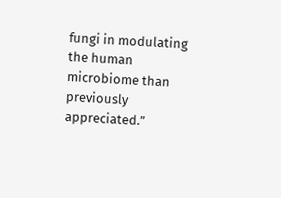fungi in modulating the human microbiome than previously appreciated.”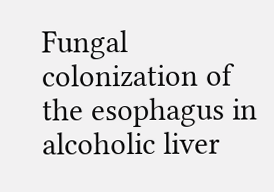Fungal colonization of the esophagus in alcoholic liver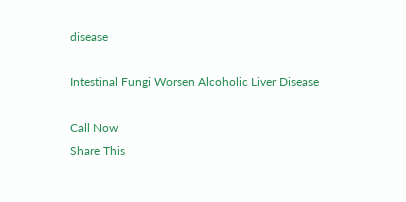disease

Intestinal Fungi Worsen Alcoholic Liver Disease

Call Now
Share This